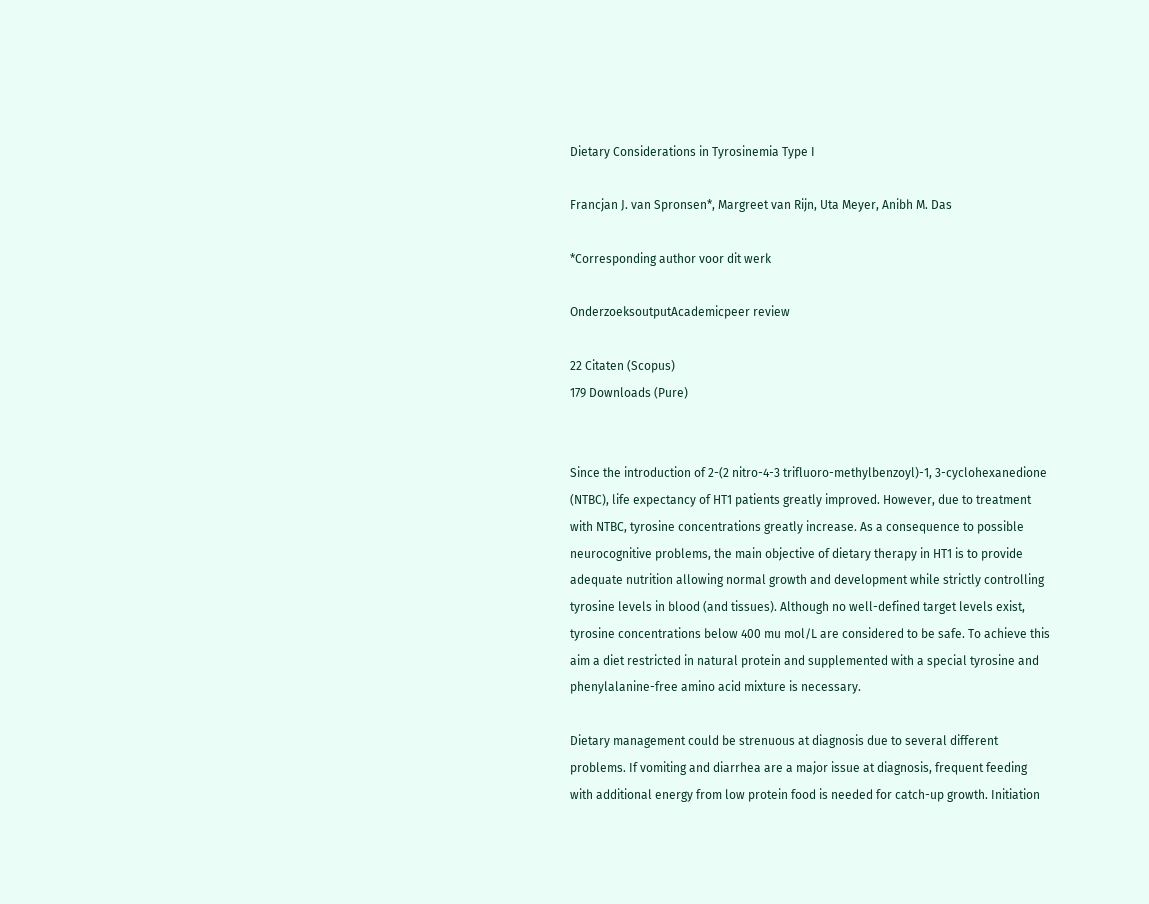Dietary Considerations in Tyrosinemia Type I

Francjan J. van Spronsen*, Margreet van Rijn, Uta Meyer, Anibh M. Das

*Corresponding author voor dit werk

OnderzoeksoutputAcademicpeer review

22 Citaten (Scopus)
179 Downloads (Pure)


Since the introduction of 2-(2 nitro-4-3 trifluoro-methylbenzoyl)-1, 3-cyclohexanedione (NTBC), life expectancy of HT1 patients greatly improved. However, due to treatment with NTBC, tyrosine concentrations greatly increase. As a consequence to possible neurocognitive problems, the main objective of dietary therapy in HT1 is to provide adequate nutrition allowing normal growth and development while strictly controlling tyrosine levels in blood (and tissues). Although no well-defined target levels exist, tyrosine concentrations below 400 mu mol/L are considered to be safe. To achieve this aim a diet restricted in natural protein and supplemented with a special tyrosine and phenylalanine-free amino acid mixture is necessary.

Dietary management could be strenuous at diagnosis due to several different problems. If vomiting and diarrhea are a major issue at diagnosis, frequent feeding with additional energy from low protein food is needed for catch-up growth. Initiation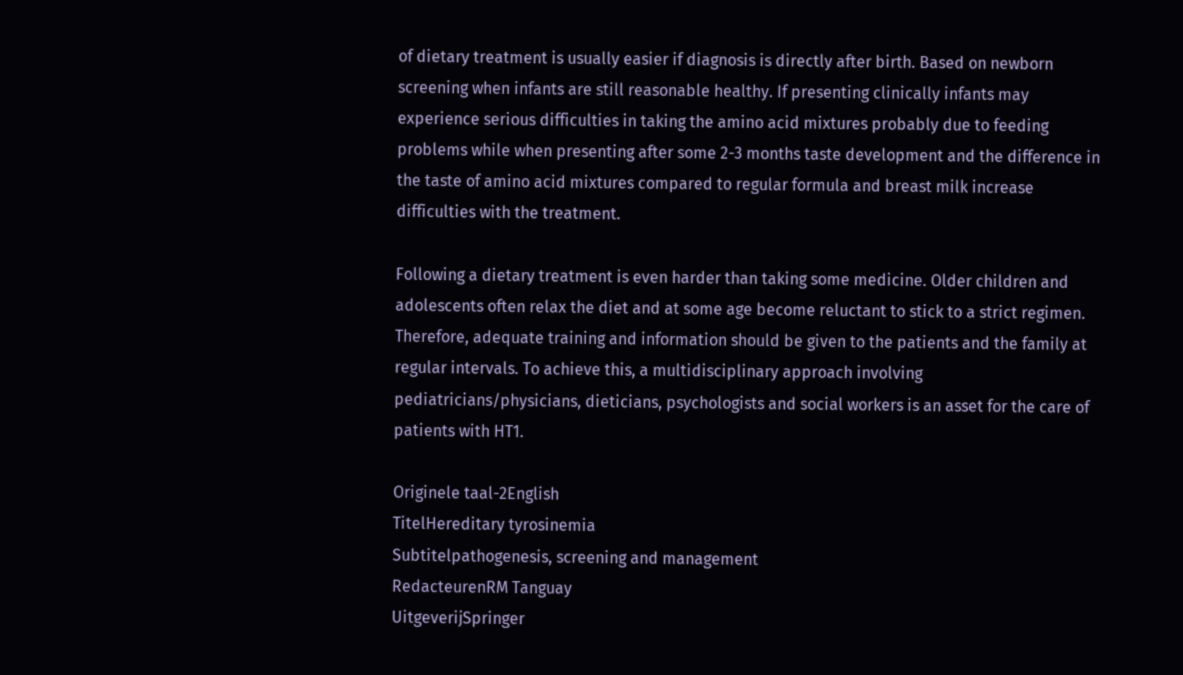of dietary treatment is usually easier if diagnosis is directly after birth. Based on newborn screening when infants are still reasonable healthy. If presenting clinically infants may experience serious difficulties in taking the amino acid mixtures probably due to feeding problems while when presenting after some 2-3 months taste development and the difference in the taste of amino acid mixtures compared to regular formula and breast milk increase difficulties with the treatment.

Following a dietary treatment is even harder than taking some medicine. Older children and adolescents often relax the diet and at some age become reluctant to stick to a strict regimen. Therefore, adequate training and information should be given to the patients and the family at regular intervals. To achieve this, a multidisciplinary approach involving pediatricians/physicians, dieticians, psychologists and social workers is an asset for the care of patients with HT1.

Originele taal-2English
TitelHereditary tyrosinemia
Subtitelpathogenesis, screening and management
RedacteurenRM Tanguay
UitgeverijSpringer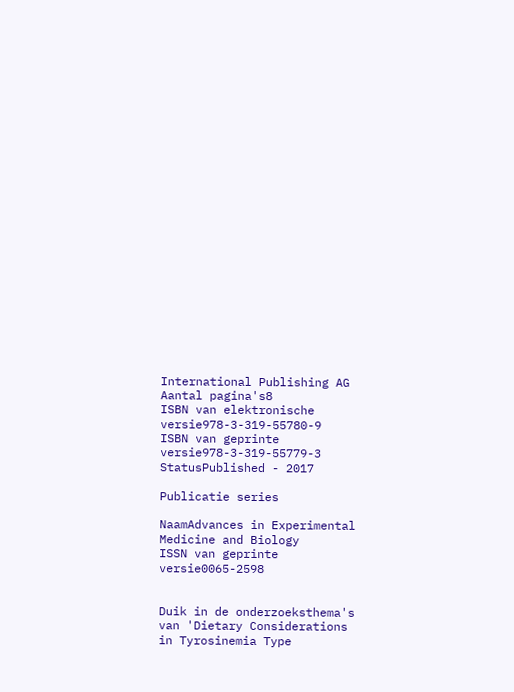International Publishing AG
Aantal pagina's8
ISBN van elektronische versie978-3-319-55780-9
ISBN van geprinte versie978-3-319-55779-3
StatusPublished - 2017

Publicatie series

NaamAdvances in Experimental Medicine and Biology
ISSN van geprinte versie0065-2598


Duik in de onderzoeksthema's van 'Dietary Considerations in Tyrosinemia Type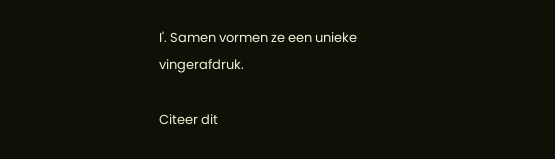I'. Samen vormen ze een unieke vingerafdruk.

Citeer dit